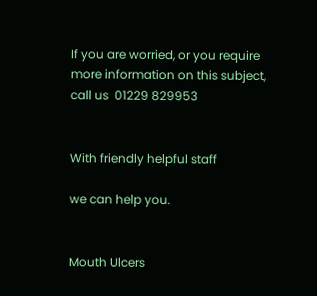If you are worried, or you require more information on this subject, call us  01229 829953


With friendly helpful staff

we can help you.


Mouth Ulcers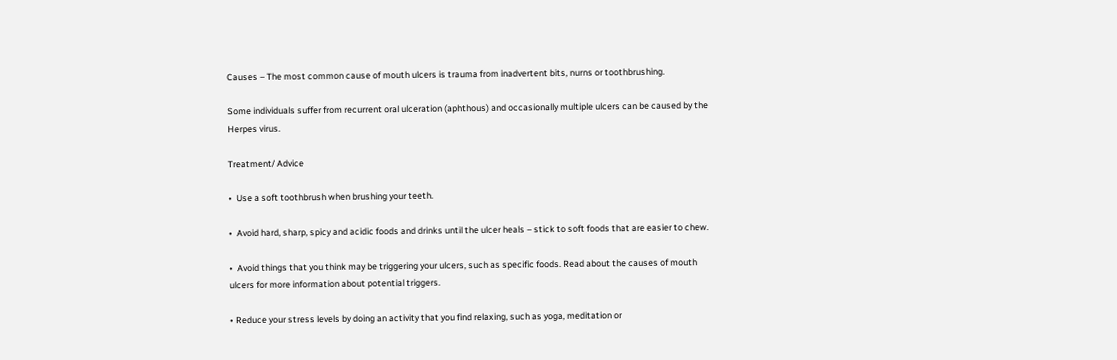Causes – The most common cause of mouth ulcers is trauma from inadvertent bits, nurns or toothbrushing.

Some individuals suffer from recurrent oral ulceration (aphthous) and occasionally multiple ulcers can be caused by the Herpes virus.

Treatment/ Advice

•  Use a soft toothbrush when brushing your teeth.

•  Avoid hard, sharp, spicy and acidic foods and drinks until the ulcer heals – stick to soft foods that are easier to chew.

•  Avoid things that you think may be triggering your ulcers, such as specific foods. Read about the causes of mouth ulcers for more information about potential triggers.

• Reduce your stress levels by doing an activity that you find relaxing, such as yoga, meditation or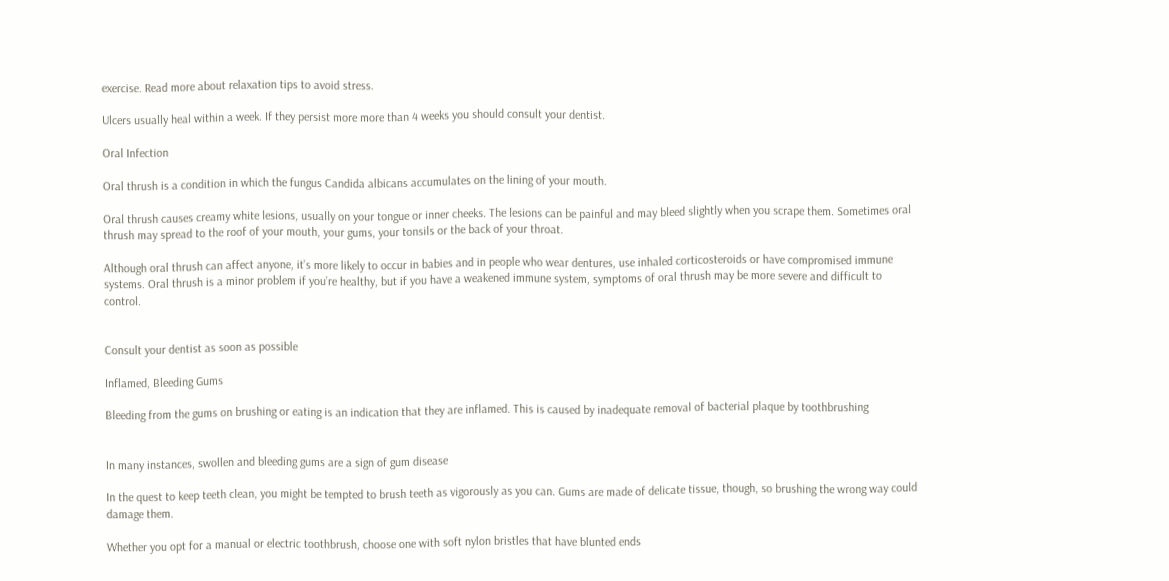exercise. Read more about relaxation tips to avoid stress.

Ulcers usually heal within a week. If they persist more more than 4 weeks you should consult your dentist.

Oral Infection

Oral thrush is a condition in which the fungus Candida albicans accumulates on the lining of your mouth.

Oral thrush causes creamy white lesions, usually on your tongue or inner cheeks. The lesions can be painful and may bleed slightly when you scrape them. Sometimes oral thrush may spread to the roof of your mouth, your gums, your tonsils or the back of your throat.

Although oral thrush can affect anyone, it’s more likely to occur in babies and in people who wear dentures, use inhaled corticosteroids or have compromised immune systems. Oral thrush is a minor problem if you’re healthy, but if you have a weakened immune system, symptoms of oral thrush may be more severe and difficult to control.


Consult your dentist as soon as possible

Inflamed, Bleeding Gums

Bleeding from the gums on brushing or eating is an indication that they are inflamed. This is caused by inadequate removal of bacterial plaque by toothbrushing


In many instances, swollen and bleeding gums are a sign of gum disease

In the quest to keep teeth clean, you might be tempted to brush teeth as vigorously as you can. Gums are made of delicate tissue, though, so brushing the wrong way could damage them.

Whether you opt for a manual or electric toothbrush, choose one with soft nylon bristles that have blunted ends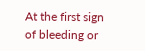At the first sign of bleeding or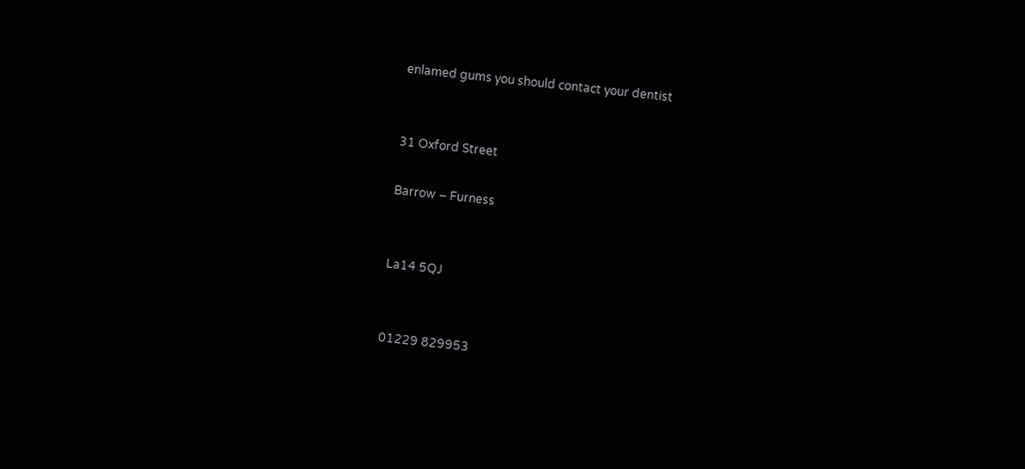enlamed gums you should contact your dentist


31 Oxford Street

Barrow – Furness


La14 5QJ


01229 829953